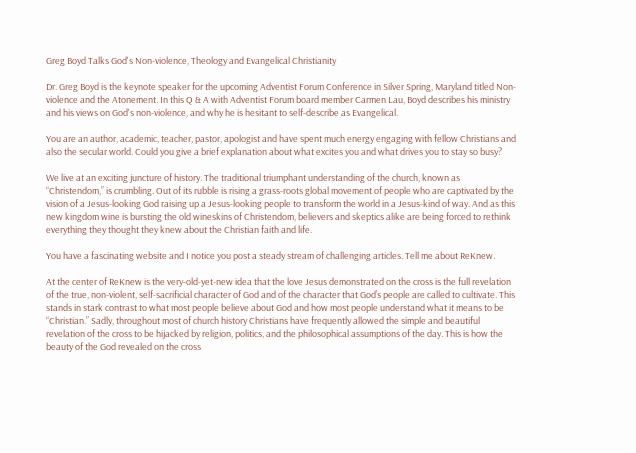Greg Boyd Talks God's Non-violence, Theology and Evangelical Christianity

Dr. Greg Boyd is the keynote speaker for the upcoming Adventist Forum Conference in Silver Spring, Maryland titled Non-violence and the Atonement. In this Q & A with Adventist Forum board member Carmen Lau, Boyd describes his ministry and his views on God's non-violence, and why he is hesitant to self-describe as Evangelical.

You are an author, academic, teacher, pastor, apologist and have spent much energy engaging with fellow Christians and also the secular world. Could you give a brief explanation about what excites you and what drives you to stay so busy?

We live at an exciting juncture of history. The traditional triumphant understanding of the church, known as “Christendom,” is crumbling. Out of its rubble is rising a grass-roots global movement of people who are captivated by the vision of a Jesus-looking God raising up a Jesus-looking people to transform the world in a Jesus-kind of way. And as this new kingdom wine is bursting the old wineskins of Christendom, believers and skeptics alike are being forced to rethink everything they thought they knew about the Christian faith and life.

You have a fascinating website and I notice you post a steady stream of challenging articles. Tell me about ReKnew.

At the center of ReKnew is the very-old-yet-new idea that the love Jesus demonstrated on the cross is the full revelation of the true, non-violent, self-sacrificial character of God and of the character that God’s people are called to cultivate. This stands in stark contrast to what most people believe about God and how most people understand what it means to be “Christian.” Sadly, throughout most of church history Christians have frequently allowed the simple and beautiful revelation of the cross to be hijacked by religion, politics, and the philosophical assumptions of the day. This is how the beauty of the God revealed on the cross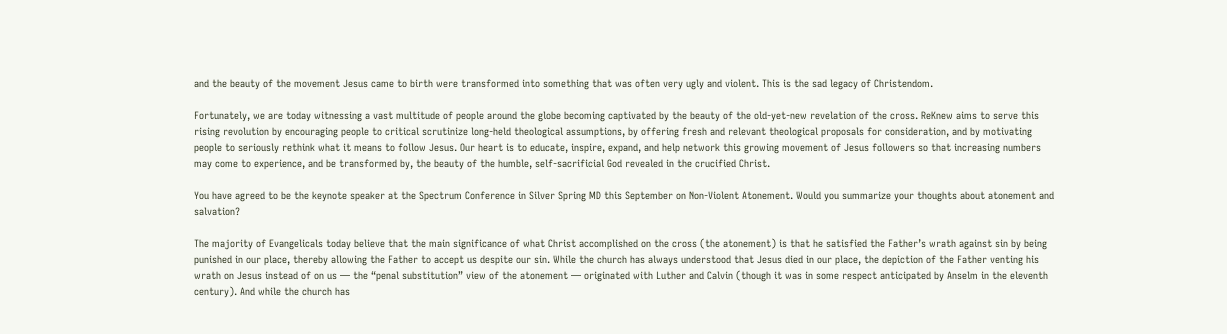and the beauty of the movement Jesus came to birth were transformed into something that was often very ugly and violent. This is the sad legacy of Christendom.

Fortunately, we are today witnessing a vast multitude of people around the globe becoming captivated by the beauty of the old-yet-new revelation of the cross. ReKnew aims to serve this rising revolution by encouraging people to critical scrutinize long-held theological assumptions, by offering fresh and relevant theological proposals for consideration, and by motivating people to seriously rethink what it means to follow Jesus. Our heart is to educate, inspire, expand, and help network this growing movement of Jesus followers so that increasing numbers may come to experience, and be transformed by, the beauty of the humble, self-sacrificial God revealed in the crucified Christ.

You have agreed to be the keynote speaker at the Spectrum Conference in Silver Spring MD this September on Non-Violent Atonement. Would you summarize your thoughts about atonement and salvation?

The majority of Evangelicals today believe that the main significance of what Christ accomplished on the cross (the atonement) is that he satisfied the Father’s wrath against sin by being punished in our place, thereby allowing the Father to accept us despite our sin. While the church has always understood that Jesus died in our place, the depiction of the Father venting his wrath on Jesus instead of on us — the “penal substitution” view of the atonement — originated with Luther and Calvin (though it was in some respect anticipated by Anselm in the eleventh century). And while the church has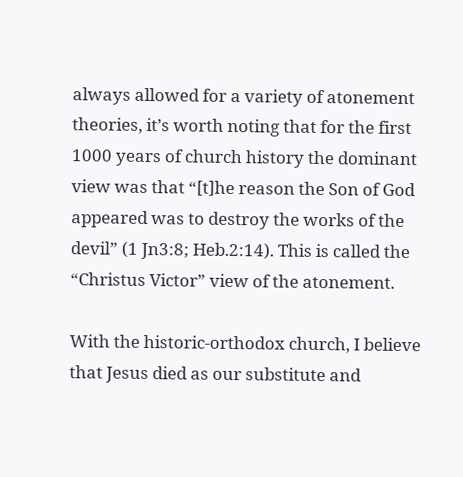always allowed for a variety of atonement theories, it’s worth noting that for the first 1000 years of church history the dominant view was that “[t]he reason the Son of God appeared was to destroy the works of the devil” (1 Jn3:8; Heb.2:14). This is called the “Christus Victor” view of the atonement.

With the historic-orthodox church, I believe that Jesus died as our substitute and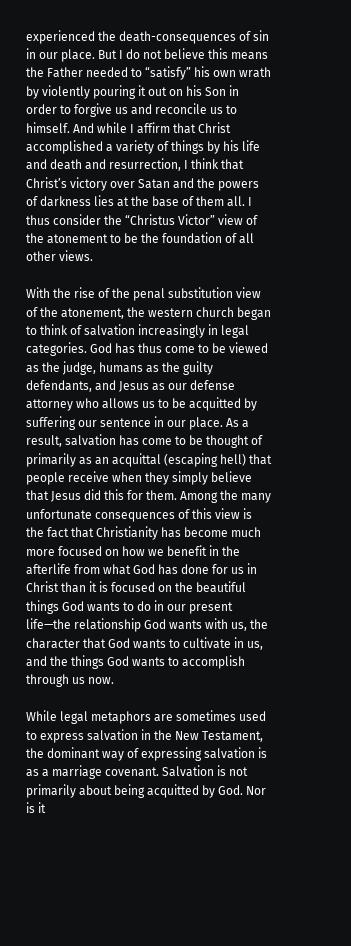experienced the death-consequences of sin in our place. But I do not believe this means the Father needed to “satisfy” his own wrath by violently pouring it out on his Son in order to forgive us and reconcile us to himself. And while I affirm that Christ accomplished a variety of things by his life and death and resurrection, I think that Christ’s victory over Satan and the powers of darkness lies at the base of them all. I thus consider the “Christus Victor” view of the atonement to be the foundation of all other views.

With the rise of the penal substitution view of the atonement, the western church began to think of salvation increasingly in legal categories. God has thus come to be viewed as the judge, humans as the guilty defendants, and Jesus as our defense attorney who allows us to be acquitted by suffering our sentence in our place. As a result, salvation has come to be thought of primarily as an acquittal (escaping hell) that people receive when they simply believe that Jesus did this for them. Among the many unfortunate consequences of this view is the fact that Christianity has become much more focused on how we benefit in the afterlife from what God has done for us in Christ than it is focused on the beautiful things God wants to do in our present life—the relationship God wants with us, the character that God wants to cultivate in us, and the things God wants to accomplish through us now.

While legal metaphors are sometimes used to express salvation in the New Testament, the dominant way of expressing salvation is as a marriage covenant. Salvation is not primarily about being acquitted by God. Nor is it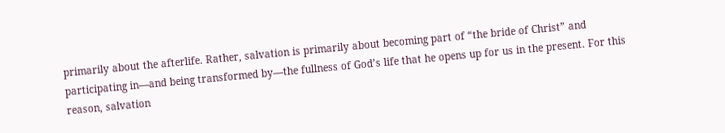primarily about the afterlife. Rather, salvation is primarily about becoming part of “the bride of Christ” and participating in—and being transformed by—the fullness of God’s life that he opens up for us in the present. For this reason, salvation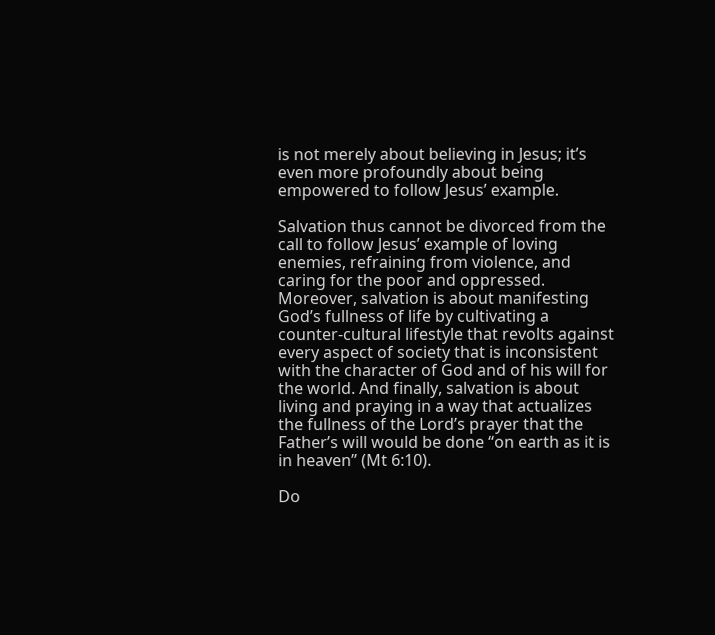is not merely about believing in Jesus; it’s even more profoundly about being empowered to follow Jesus’ example.

Salvation thus cannot be divorced from the call to follow Jesus’ example of loving enemies, refraining from violence, and caring for the poor and oppressed. Moreover, salvation is about manifesting God’s fullness of life by cultivating a counter-cultural lifestyle that revolts against every aspect of society that is inconsistent with the character of God and of his will for the world. And finally, salvation is about living and praying in a way that actualizes the fullness of the Lord’s prayer that the Father’s will would be done “on earth as it is in heaven” (Mt 6:10).

Do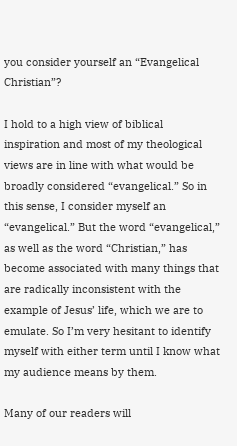you consider yourself an “Evangelical Christian”?

I hold to a high view of biblical inspiration and most of my theological views are in line with what would be broadly considered “evangelical.” So in this sense, I consider myself an “evangelical.” But the word “evangelical,” as well as the word “Christian,” has become associated with many things that are radically inconsistent with the example of Jesus’ life, which we are to emulate. So I’m very hesitant to identify myself with either term until I know what my audience means by them.

Many of our readers will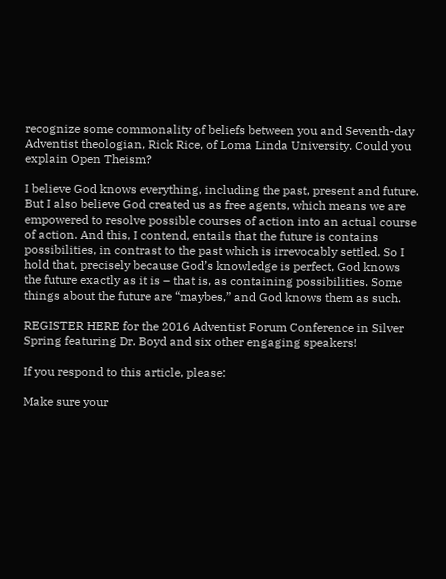recognize some commonality of beliefs between you and Seventh-day Adventist theologian, Rick Rice, of Loma Linda University. Could you explain Open Theism?

I believe God knows everything, including the past, present and future. But I also believe God created us as free agents, which means we are empowered to resolve possible courses of action into an actual course of action. And this, I contend, entails that the future is contains possibilities, in contrast to the past which is irrevocably settled. So I hold that, precisely because God’s knowledge is perfect, God knows the future exactly as it is – that is, as containing possibilities. Some things about the future are “maybes,” and God knows them as such.

REGISTER HERE for the 2016 Adventist Forum Conference in Silver Spring featuring Dr. Boyd and six other engaging speakers!

If you respond to this article, please:

Make sure your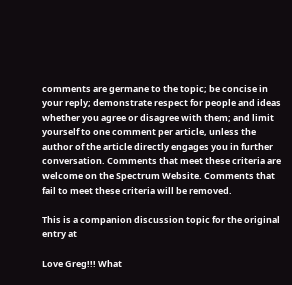comments are germane to the topic; be concise in your reply; demonstrate respect for people and ideas whether you agree or disagree with them; and limit yourself to one comment per article, unless the author of the article directly engages you in further conversation. Comments that meet these criteria are welcome on the Spectrum Website. Comments that fail to meet these criteria will be removed.

This is a companion discussion topic for the original entry at

Love Greg!!! What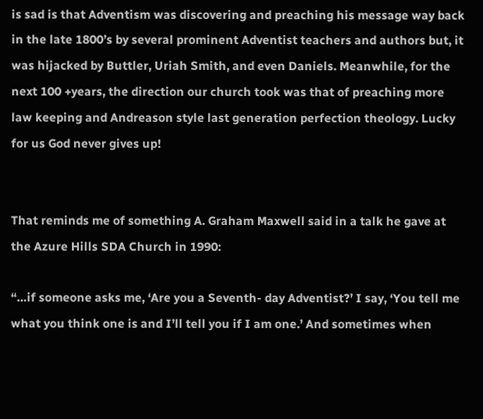is sad is that Adventism was discovering and preaching his message way back in the late 1800’s by several prominent Adventist teachers and authors but, it was hijacked by Buttler, Uriah Smith, and even Daniels. Meanwhile, for the next 100 +years, the direction our church took was that of preaching more law keeping and Andreason style last generation perfection theology. Lucky for us God never gives up!


That reminds me of something A. Graham Maxwell said in a talk he gave at the Azure Hills SDA Church in 1990:

“…if someone asks me, ‘Are you a Seventh- day Adventist?’ I say, ‘You tell me what you think one is and I’ll tell you if I am one.’ And sometimes when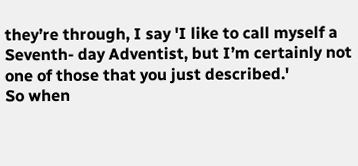they’re through, I say 'I like to call myself a Seventh- day Adventist, but I’m certainly not one of those that you just described.'
So when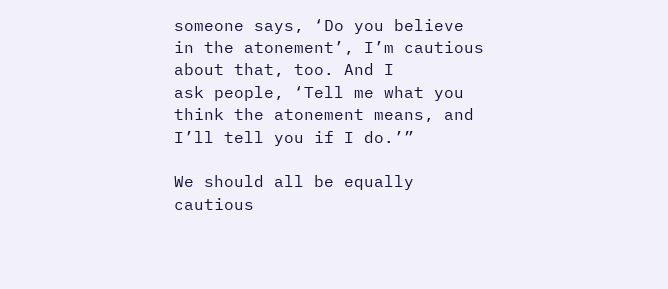someone says, ‘Do you believe in the atonement’, I’m cautious about that, too. And I
ask people, ‘Tell me what you think the atonement means, and I’ll tell you if I do.’”

We should all be equally cautious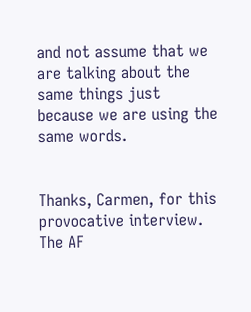and not assume that we are talking about the same things just because we are using the same words.


Thanks, Carmen, for this provocative interview. The AF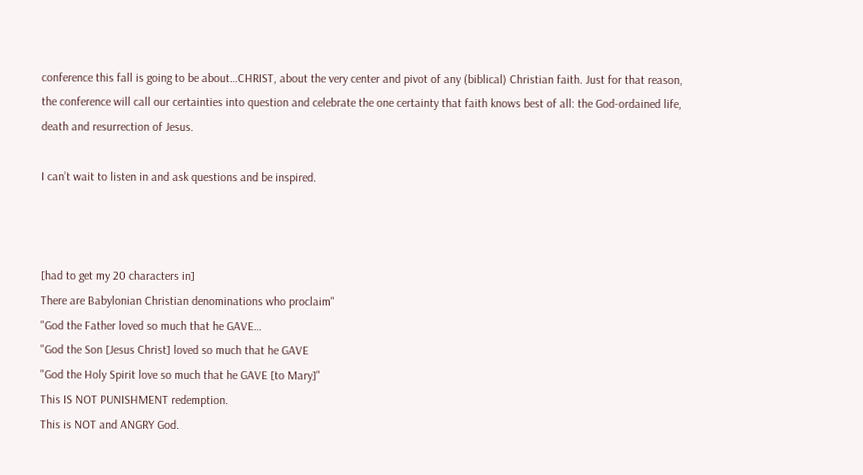conference this fall is going to be about…CHRIST, about the very center and pivot of any (biblical) Christian faith. Just for that reason, the conference will call our certainties into question and celebrate the one certainty that faith knows best of all: the God-ordained life, death and resurrection of Jesus.

I can’t wait to listen in and ask questions and be inspired.



[had to get my 20 characters in]
There are Babylonian Christian denominations who proclaim"
"God the Father loved so much that he GAVE…
"God the Son [Jesus Christ] loved so much that he GAVE
"God the Holy Spirit love so much that he GAVE [to Mary]"
This IS NOT PUNISHMENT redemption.
This is NOT and ANGRY God.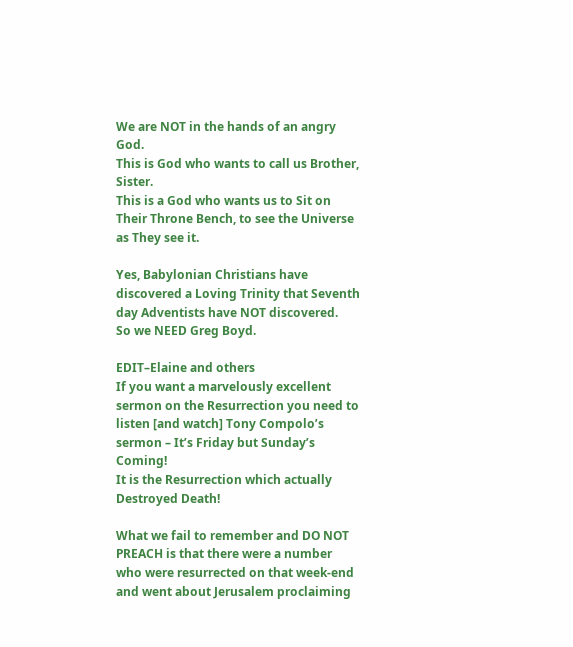We are NOT in the hands of an angry God.
This is God who wants to call us Brother, Sister.
This is a God who wants us to Sit on Their Throne Bench, to see the Universe as They see it.

Yes, Babylonian Christians have discovered a Loving Trinity that Seventh day Adventists have NOT discovered.
So we NEED Greg Boyd.

EDIT–Elaine and others
If you want a marvelously excellent sermon on the Resurrection you need to listen [and watch] Tony Compolo’s sermon – It’s Friday but Sunday’s Coming!
It is the Resurrection which actually Destroyed Death!

What we fail to remember and DO NOT PREACH is that there were a number who were resurrected on that week-end and went about Jerusalem proclaiming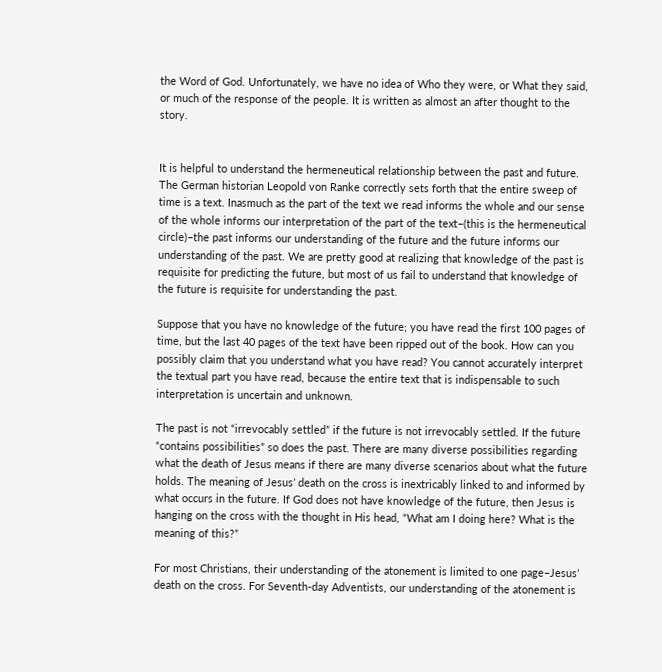the Word of God. Unfortunately, we have no idea of Who they were, or What they said, or much of the response of the people. It is written as almost an after thought to the story.


It is helpful to understand the hermeneutical relationship between the past and future. The German historian Leopold von Ranke correctly sets forth that the entire sweep of time is a text. Inasmuch as the part of the text we read informs the whole and our sense of the whole informs our interpretation of the part of the text–(this is the hermeneutical circle)–the past informs our understanding of the future and the future informs our understanding of the past. We are pretty good at realizing that knowledge of the past is requisite for predicting the future, but most of us fail to understand that knowledge of the future is requisite for understanding the past.

Suppose that you have no knowledge of the future; you have read the first 100 pages of time, but the last 40 pages of the text have been ripped out of the book. How can you possibly claim that you understand what you have read? You cannot accurately interpret the textual part you have read, because the entire text that is indispensable to such interpretation is uncertain and unknown.

The past is not “irrevocably settled” if the future is not irrevocably settled. If the future “contains possibilities” so does the past. There are many diverse possibilities regarding what the death of Jesus means if there are many diverse scenarios about what the future holds. The meaning of Jesus’ death on the cross is inextricably linked to and informed by what occurs in the future. If God does not have knowledge of the future, then Jesus is hanging on the cross with the thought in His head, “What am I doing here? What is the meaning of this?”

For most Christians, their understanding of the atonement is limited to one page–Jesus’ death on the cross. For Seventh-day Adventists, our understanding of the atonement is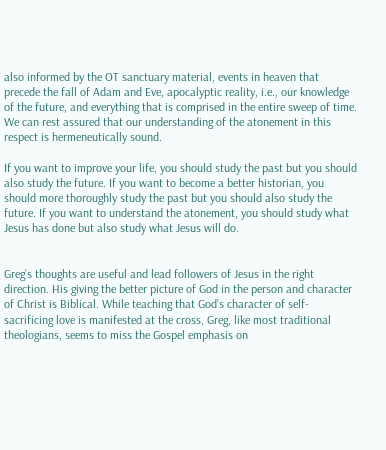also informed by the OT sanctuary material, events in heaven that precede the fall of Adam and Eve, apocalyptic reality, i.e., our knowledge of the future, and everything that is comprised in the entire sweep of time. We can rest assured that our understanding of the atonement in this respect is hermeneutically sound.

If you want to improve your life, you should study the past but you should also study the future. If you want to become a better historian, you should more thoroughly study the past but you should also study the future. If you want to understand the atonement, you should study what Jesus has done but also study what Jesus will do.


Greg’s thoughts are useful and lead followers of Jesus in the right direction. His giving the better picture of God in the person and character of Christ is Biblical. While teaching that God’s character of self-sacrificing love is manifested at the cross, Greg, like most traditional theologians, seems to miss the Gospel emphasis on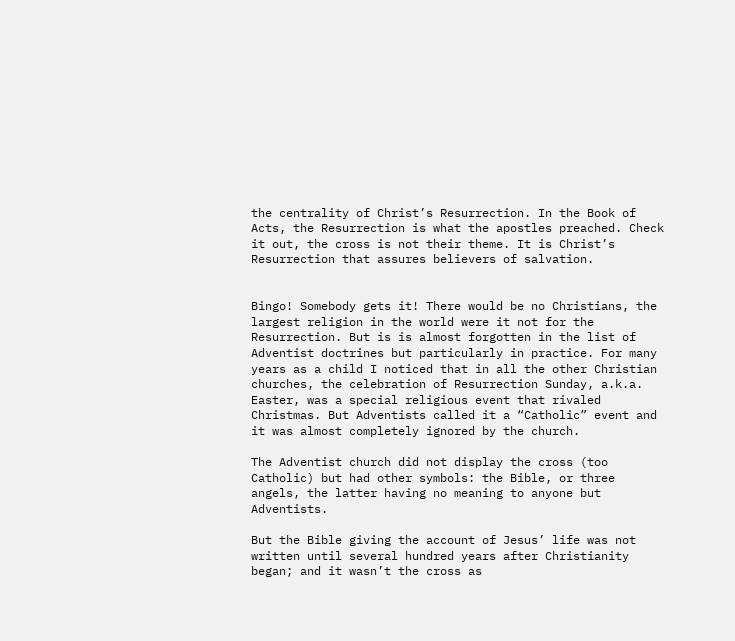the centrality of Christ’s Resurrection. In the Book of Acts, the Resurrection is what the apostles preached. Check it out, the cross is not their theme. It is Christ’s Resurrection that assures believers of salvation.


Bingo! Somebody gets it! There would be no Christians, the largest religion in the world were it not for the Resurrection. But is is almost forgotten in the list of Adventist doctrines but particularly in practice. For many years as a child I noticed that in all the other Christian churches, the celebration of Resurrection Sunday, a.k.a. Easter, was a special religious event that rivaled Christmas. But Adventists called it a “Catholic” event and it was almost completely ignored by the church.

The Adventist church did not display the cross (too Catholic) but had other symbols: the Bible, or three angels, the latter having no meaning to anyone but Adventists.

But the Bible giving the account of Jesus’ life was not written until several hundred years after Christianity began; and it wasn’t the cross as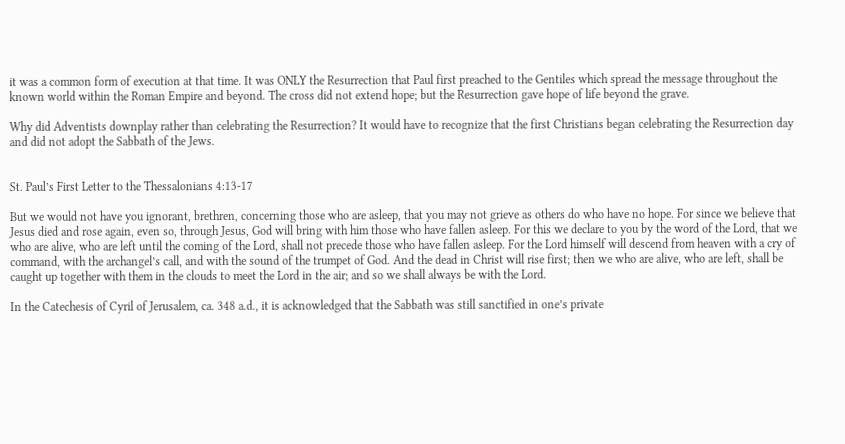it was a common form of execution at that time. It was ONLY the Resurrection that Paul first preached to the Gentiles which spread the message throughout the known world within the Roman Empire and beyond. The cross did not extend hope; but the Resurrection gave hope of life beyond the grave.

Why did Adventists downplay rather than celebrating the Resurrection? It would have to recognize that the first Christians began celebrating the Resurrection day and did not adopt the Sabbath of the Jews.


St. Paul’s First Letter to the Thessalonians 4:13-17

But we would not have you ignorant, brethren, concerning those who are asleep, that you may not grieve as others do who have no hope. For since we believe that Jesus died and rose again, even so, through Jesus, God will bring with him those who have fallen asleep. For this we declare to you by the word of the Lord, that we who are alive, who are left until the coming of the Lord, shall not precede those who have fallen asleep. For the Lord himself will descend from heaven with a cry of command, with the archangel’s call, and with the sound of the trumpet of God. And the dead in Christ will rise first; then we who are alive, who are left, shall be caught up together with them in the clouds to meet the Lord in the air; and so we shall always be with the Lord.

In the Catechesis of Cyril of Jerusalem, ca. 348 a.d., it is acknowledged that the Sabbath was still sanctified in one’s private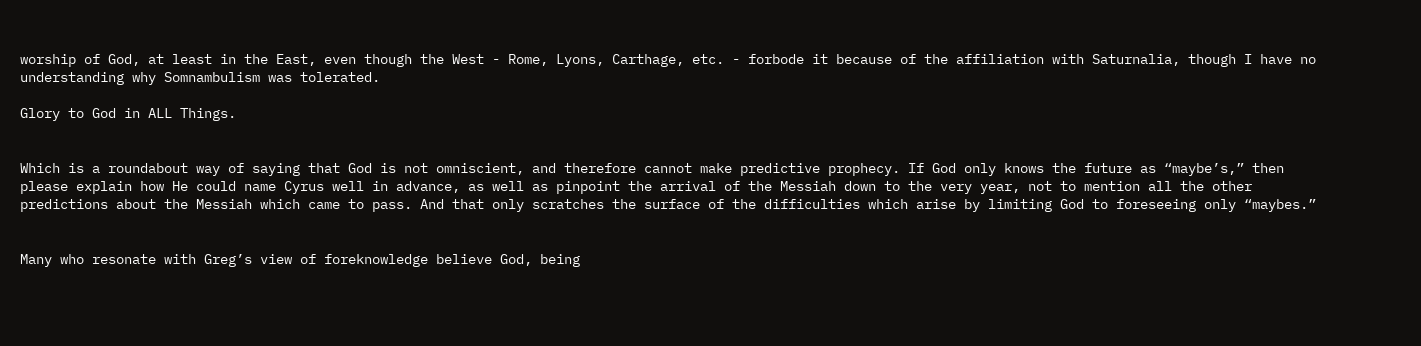worship of God, at least in the East, even though the West - Rome, Lyons, Carthage, etc. - forbode it because of the affiliation with Saturnalia, though I have no understanding why Somnambulism was tolerated.

Glory to God in ALL Things.


Which is a roundabout way of saying that God is not omniscient, and therefore cannot make predictive prophecy. If God only knows the future as “maybe’s,” then please explain how He could name Cyrus well in advance, as well as pinpoint the arrival of the Messiah down to the very year, not to mention all the other predictions about the Messiah which came to pass. And that only scratches the surface of the difficulties which arise by limiting God to foreseeing only “maybes.”


Many who resonate with Greg’s view of foreknowledge believe God, being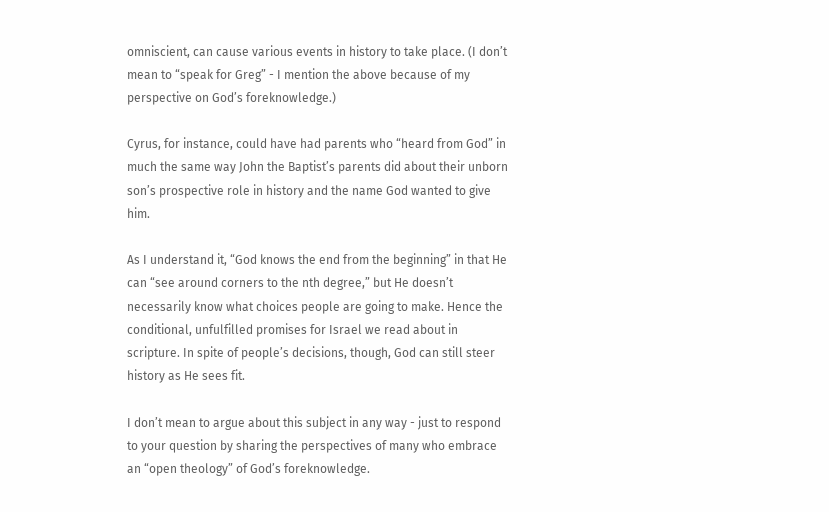omniscient, can cause various events in history to take place. (I don’t mean to “speak for Greg” - I mention the above because of my perspective on God’s foreknowledge.)

Cyrus, for instance, could have had parents who “heard from God” in much the same way John the Baptist’s parents did about their unborn son’s prospective role in history and the name God wanted to give him.

As I understand it, “God knows the end from the beginning” in that He can “see around corners to the nth degree,” but He doesn’t necessarily know what choices people are going to make. Hence the conditional, unfulfilled promises for Israel we read about in scripture. In spite of people’s decisions, though, God can still steer history as He sees fit.

I don’t mean to argue about this subject in any way - just to respond to your question by sharing the perspectives of many who embrace an “open theology” of God’s foreknowledge.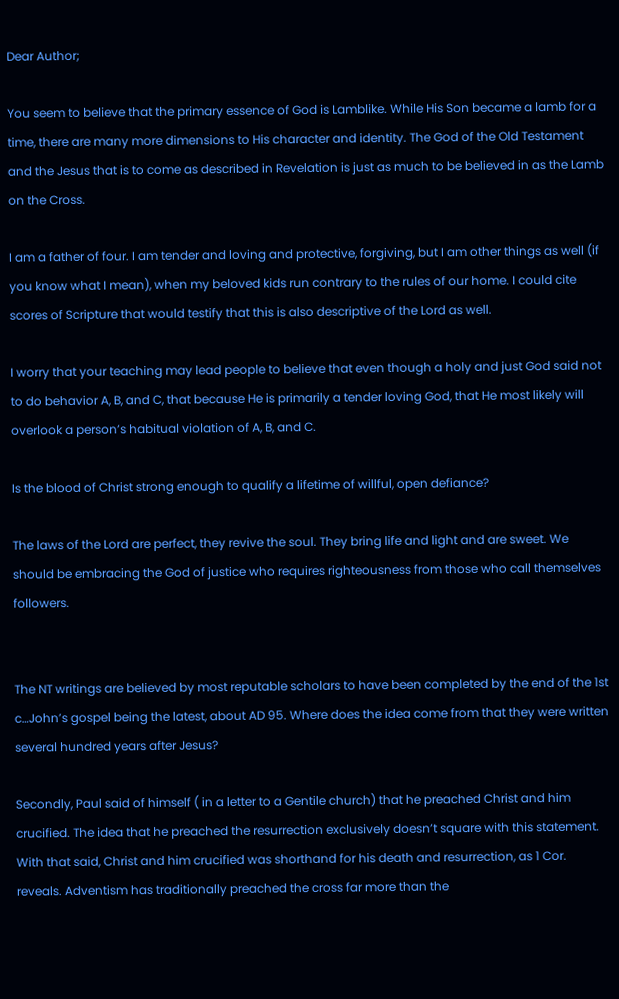Dear Author;

You seem to believe that the primary essence of God is Lamblike. While His Son became a lamb for a time, there are many more dimensions to His character and identity. The God of the Old Testament and the Jesus that is to come as described in Revelation is just as much to be believed in as the Lamb on the Cross.

I am a father of four. I am tender and loving and protective, forgiving, but I am other things as well (if you know what I mean), when my beloved kids run contrary to the rules of our home. I could cite scores of Scripture that would testify that this is also descriptive of the Lord as well.

I worry that your teaching may lead people to believe that even though a holy and just God said not to do behavior A, B, and C, that because He is primarily a tender loving God, that He most likely will overlook a person’s habitual violation of A, B, and C.

Is the blood of Christ strong enough to qualify a lifetime of willful, open defiance?

The laws of the Lord are perfect, they revive the soul. They bring life and light and are sweet. We should be embracing the God of justice who requires righteousness from those who call themselves followers.


The NT writings are believed by most reputable scholars to have been completed by the end of the 1st c…John’s gospel being the latest, about AD 95. Where does the idea come from that they were written several hundred years after Jesus?

Secondly, Paul said of himself ( in a letter to a Gentile church) that he preached Christ and him crucified. The idea that he preached the resurrection exclusively doesn’t square with this statement. With that said, Christ and him crucified was shorthand for his death and resurrection, as 1 Cor. reveals. Adventism has traditionally preached the cross far more than the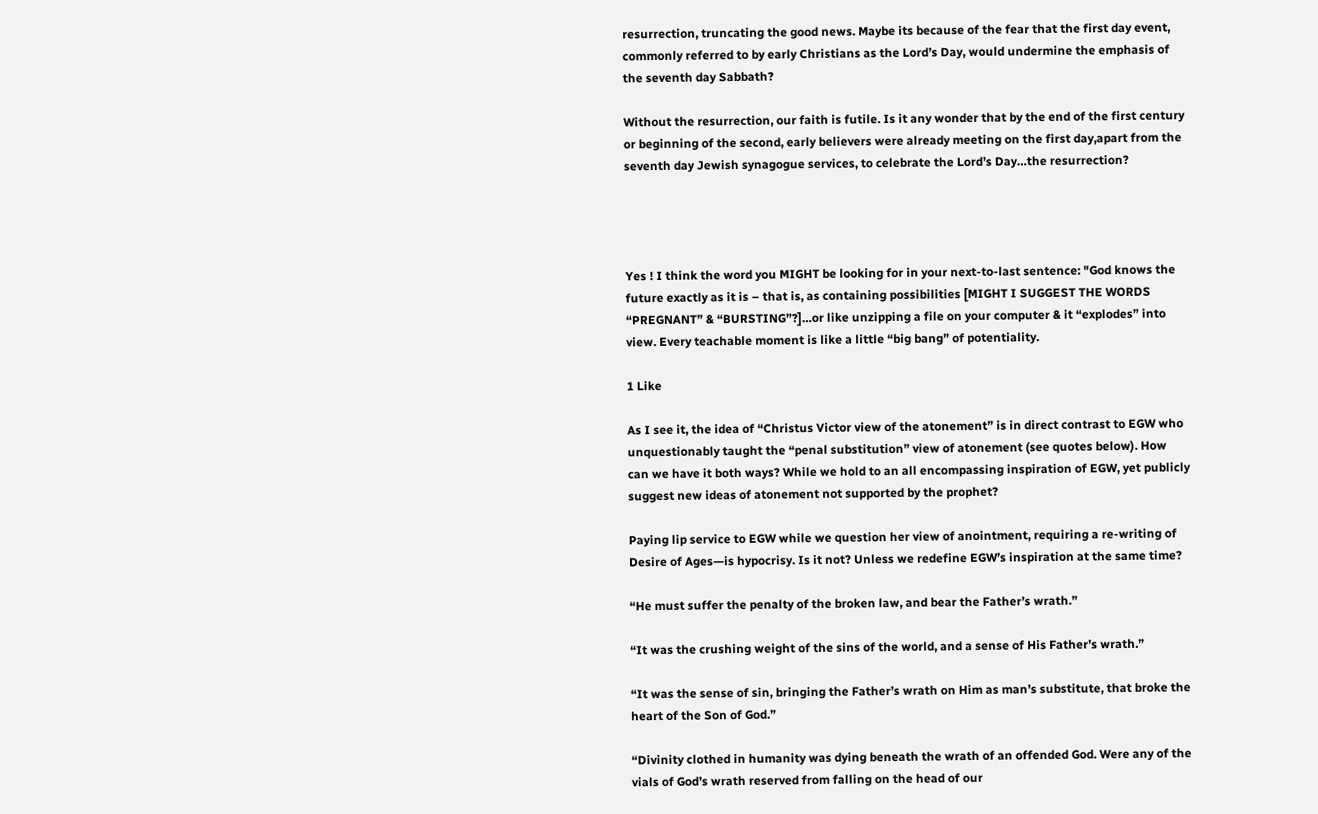resurrection, truncating the good news. Maybe its because of the fear that the first day event, commonly referred to by early Christians as the Lord’s Day, would undermine the emphasis of the seventh day Sabbath?

Without the resurrection, our faith is futile. Is it any wonder that by the end of the first century or beginning of the second, early believers were already meeting on the first day,apart from the seventh day Jewish synagogue services, to celebrate the Lord’s Day…the resurrection?




Yes ! I think the word you MIGHT be looking for in your next-to-last sentence: "God knows the future exactly as it is – that is, as containing possibilities [MIGHT I SUGGEST THE WORDS “PREGNANT” & “BURSTING”?]…or like unzipping a file on your computer & it “explodes” into view. Every teachable moment is like a little “big bang” of potentiality.

1 Like

As I see it, the idea of “Christus Victor view of the atonement” is in direct contrast to EGW who unquestionably taught the “penal substitution” view of atonement (see quotes below). How can we have it both ways? While we hold to an all encompassing inspiration of EGW, yet publicly suggest new ideas of atonement not supported by the prophet?

Paying lip service to EGW while we question her view of anointment, requiring a re-writing of Desire of Ages—is hypocrisy. Is it not? Unless we redefine EGW’s inspiration at the same time?

“He must suffer the penalty of the broken law, and bear the Father’s wrath.”

“It was the crushing weight of the sins of the world, and a sense of His Father’s wrath.”

“It was the sense of sin, bringing the Father’s wrath on Him as man’s substitute, that broke the heart of the Son of God.”

“Divinity clothed in humanity was dying beneath the wrath of an offended God. Were any of the vials of God’s wrath reserved from falling on the head of our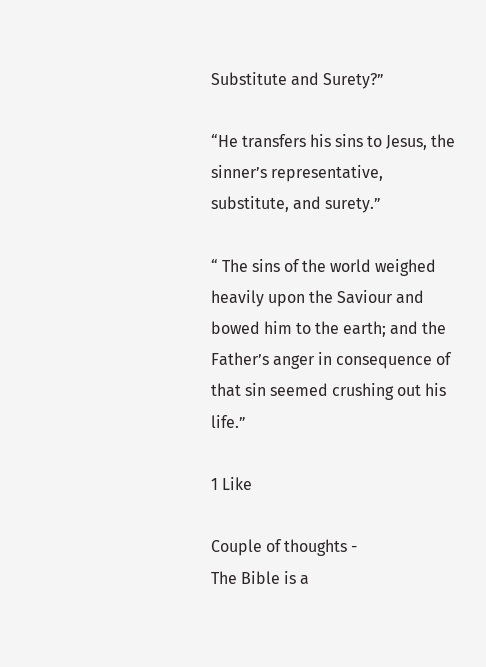Substitute and Surety?”

“He transfers his sins to Jesus, the sinner’s representative, substitute, and surety.”

“ The sins of the world weighed heavily upon the Saviour and bowed him to the earth; and the Father’s anger in consequence of that sin seemed crushing out his life.”

1 Like

Couple of thoughts -
The Bible is a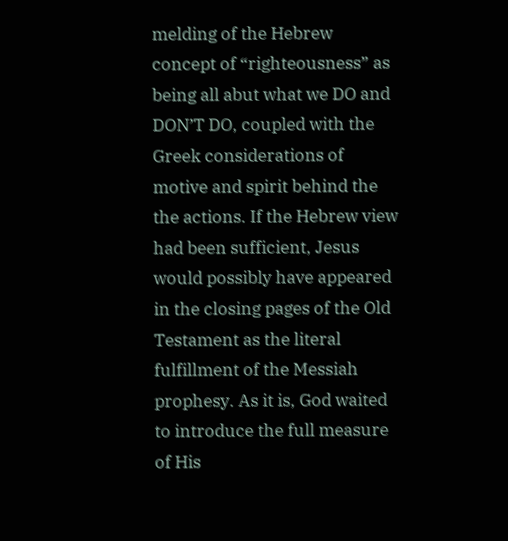melding of the Hebrew concept of “righteousness” as being all abut what we DO and DON’T DO, coupled with the Greek considerations of motive and spirit behind the the actions. If the Hebrew view had been sufficient, Jesus would possibly have appeared in the closing pages of the Old Testament as the literal fulfillment of the Messiah prophesy. As it is, God waited to introduce the full measure of His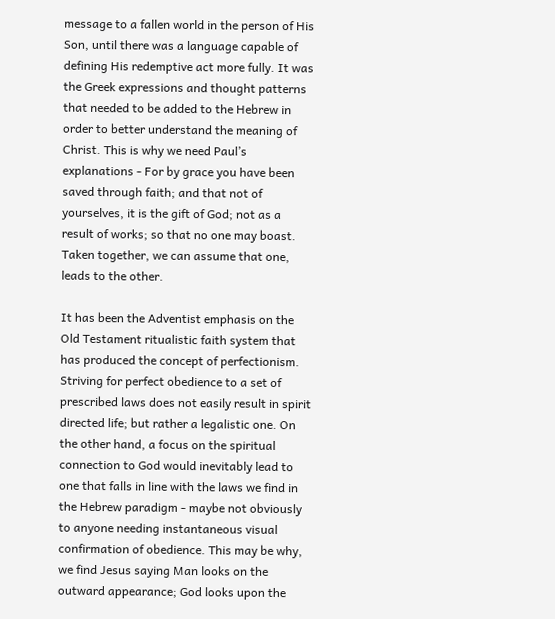message to a fallen world in the person of His Son, until there was a language capable of defining His redemptive act more fully. It was the Greek expressions and thought patterns that needed to be added to the Hebrew in order to better understand the meaning of Christ. This is why we need Paul’s explanations - For by grace you have been saved through faith; and that not of yourselves, it is the gift of God; not as a result of works; so that no one may boast. Taken together, we can assume that one, leads to the other.

It has been the Adventist emphasis on the Old Testament ritualistic faith system that has produced the concept of perfectionism. Striving for perfect obedience to a set of prescribed laws does not easily result in spirit directed life; but rather a legalistic one. On the other hand, a focus on the spiritual connection to God would inevitably lead to one that falls in line with the laws we find in the Hebrew paradigm - maybe not obviously to anyone needing instantaneous visual confirmation of obedience. This may be why, we find Jesus saying Man looks on the outward appearance; God looks upon the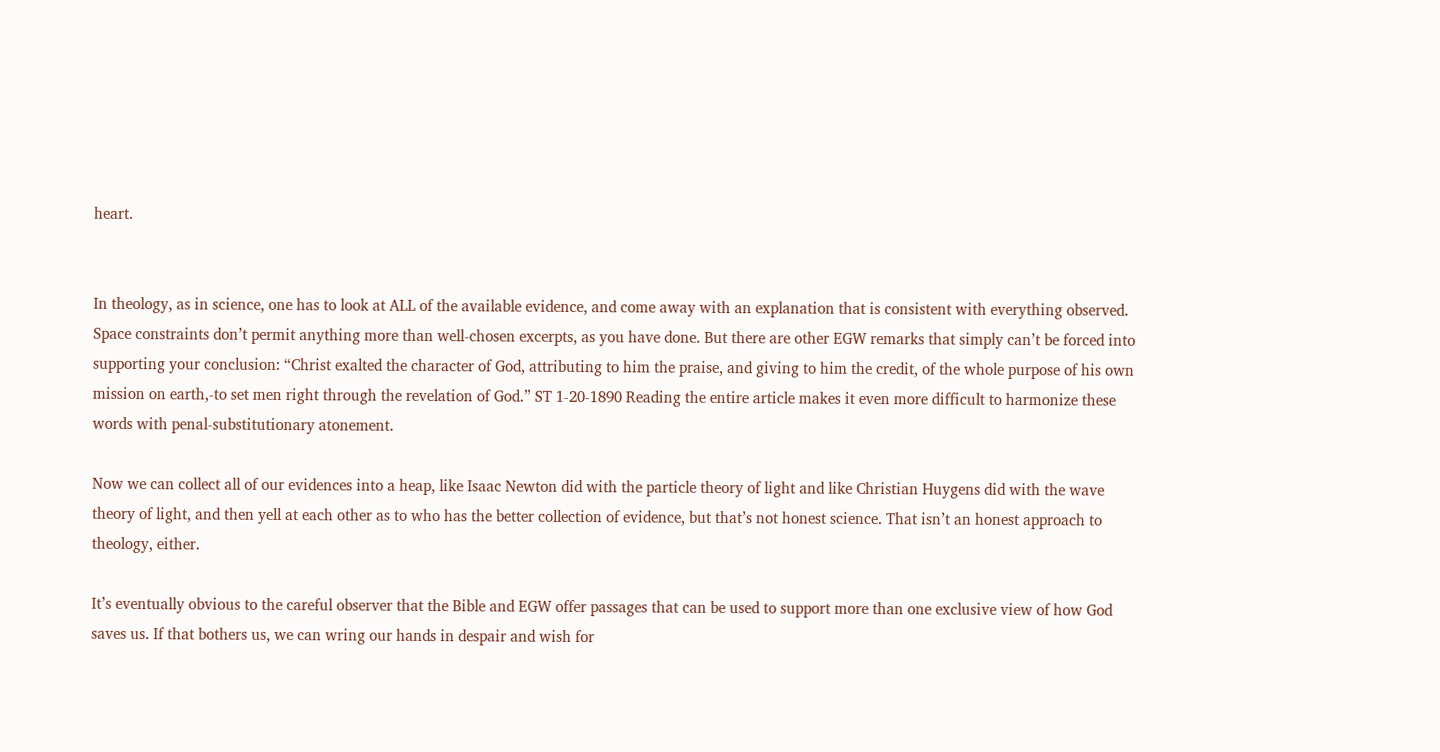heart.


In theology, as in science, one has to look at ALL of the available evidence, and come away with an explanation that is consistent with everything observed. Space constraints don’t permit anything more than well-chosen excerpts, as you have done. But there are other EGW remarks that simply can’t be forced into supporting your conclusion: “Christ exalted the character of God, attributing to him the praise, and giving to him the credit, of the whole purpose of his own mission on earth,-to set men right through the revelation of God.” ST 1-20-1890 Reading the entire article makes it even more difficult to harmonize these words with penal-substitutionary atonement.

Now we can collect all of our evidences into a heap, like Isaac Newton did with the particle theory of light and like Christian Huygens did with the wave theory of light, and then yell at each other as to who has the better collection of evidence, but that’s not honest science. That isn’t an honest approach to theology, either.

It’s eventually obvious to the careful observer that the Bible and EGW offer passages that can be used to support more than one exclusive view of how God saves us. If that bothers us, we can wring our hands in despair and wish for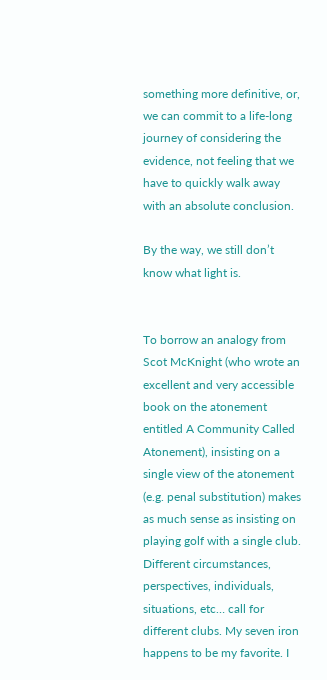something more definitive, or, we can commit to a life-long journey of considering the evidence, not feeling that we have to quickly walk away with an absolute conclusion.

By the way, we still don’t know what light is.


To borrow an analogy from Scot McKnight (who wrote an excellent and very accessible book on the atonement entitled A Community Called Atonement), insisting on a single view of the atonement (e.g. penal substitution) makes as much sense as insisting on playing golf with a single club. Different circumstances, perspectives, individuals, situations, etc… call for different clubs. My seven iron happens to be my favorite. I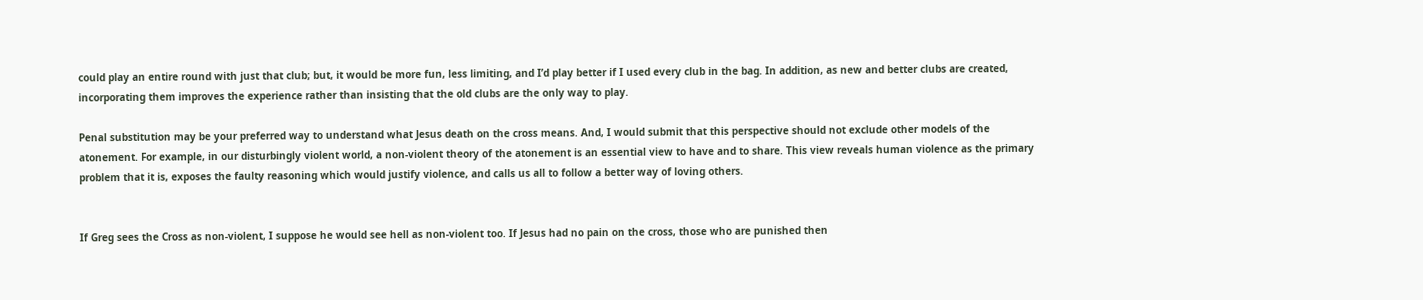could play an entire round with just that club; but, it would be more fun, less limiting, and I’d play better if I used every club in the bag. In addition, as new and better clubs are created, incorporating them improves the experience rather than insisting that the old clubs are the only way to play.

Penal substitution may be your preferred way to understand what Jesus death on the cross means. And, I would submit that this perspective should not exclude other models of the atonement. For example, in our disturbingly violent world, a non-violent theory of the atonement is an essential view to have and to share. This view reveals human violence as the primary problem that it is, exposes the faulty reasoning which would justify violence, and calls us all to follow a better way of loving others.


If Greg sees the Cross as non-violent, I suppose he would see hell as non-violent too. If Jesus had no pain on the cross, those who are punished then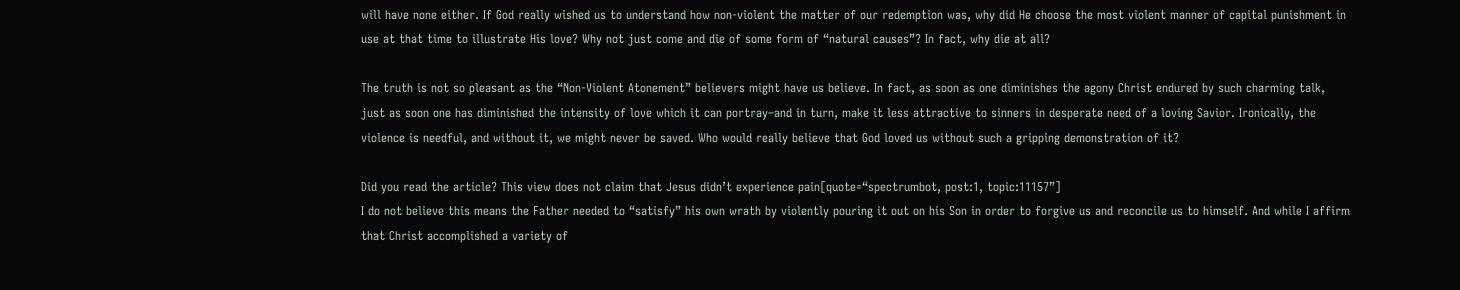will have none either. If God really wished us to understand how non-violent the matter of our redemption was, why did He choose the most violent manner of capital punishment in use at that time to illustrate His love? Why not just come and die of some form of “natural causes”? In fact, why die at all?

The truth is not so pleasant as the “Non-Violent Atonement” believers might have us believe. In fact, as soon as one diminishes the agony Christ endured by such charming talk, just as soon one has diminished the intensity of love which it can portray–and in turn, make it less attractive to sinners in desperate need of a loving Savior. Ironically, the violence is needful, and without it, we might never be saved. Who would really believe that God loved us without such a gripping demonstration of it?

Did you read the article? This view does not claim that Jesus didn’t experience pain[quote=“spectrumbot, post:1, topic:11157”]
I do not believe this means the Father needed to “satisfy” his own wrath by violently pouring it out on his Son in order to forgive us and reconcile us to himself. And while I affirm that Christ accomplished a variety of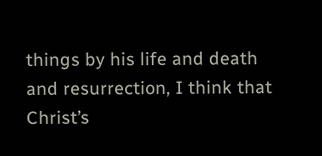things by his life and death and resurrection, I think that Christ’s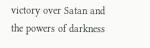victory over Satan and the powers of darkness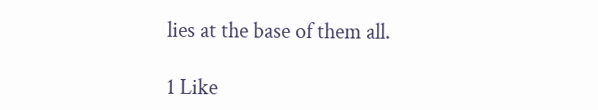lies at the base of them all.

1 Like